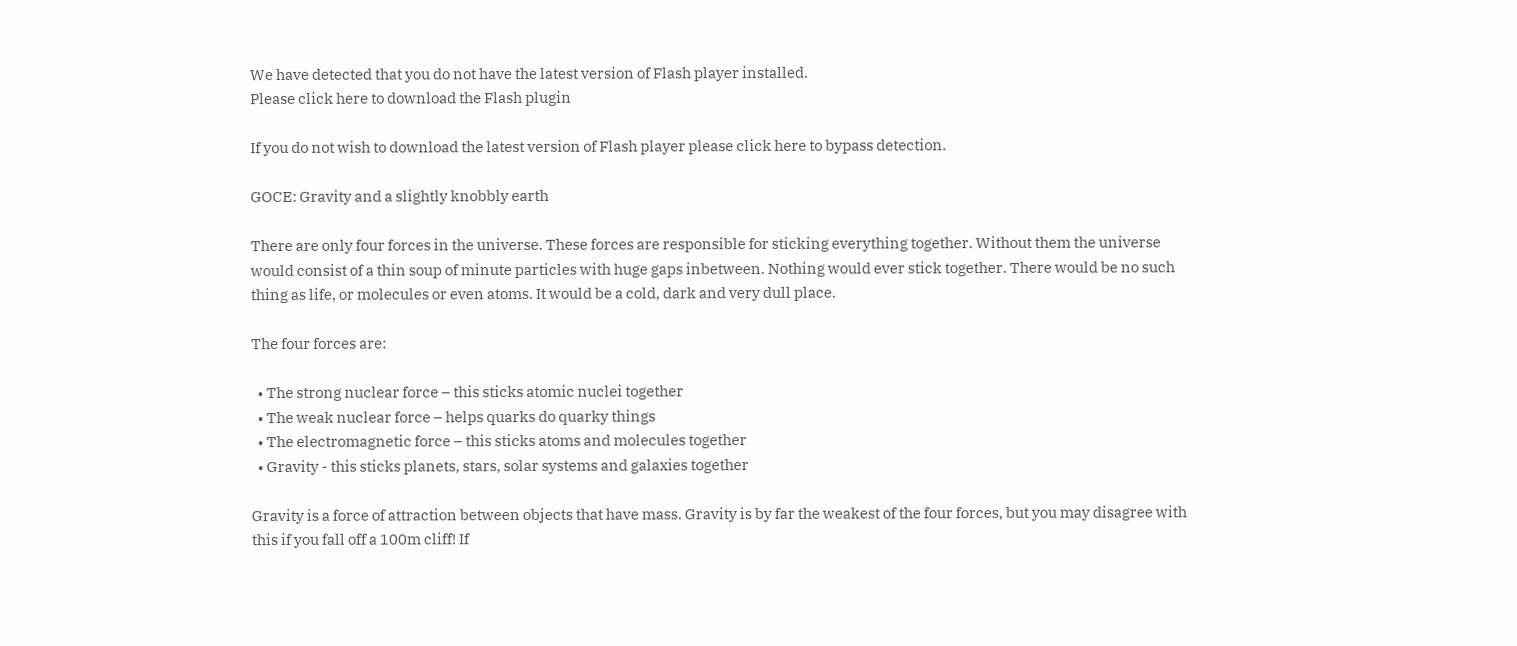We have detected that you do not have the latest version of Flash player installed.
Please click here to download the Flash plugin

If you do not wish to download the latest version of Flash player please click here to bypass detection.

GOCE: Gravity and a slightly knobbly earth

There are only four forces in the universe. These forces are responsible for sticking everything together. Without them the universe would consist of a thin soup of minute particles with huge gaps inbetween. Nothing would ever stick together. There would be no such thing as life, or molecules or even atoms. It would be a cold, dark and very dull place.

The four forces are:

  • The strong nuclear force – this sticks atomic nuclei together
  • The weak nuclear force – helps quarks do quarky things
  • The electromagnetic force – this sticks atoms and molecules together
  • Gravity - this sticks planets, stars, solar systems and galaxies together

Gravity is a force of attraction between objects that have mass. Gravity is by far the weakest of the four forces, but you may disagree with this if you fall off a 100m cliff! If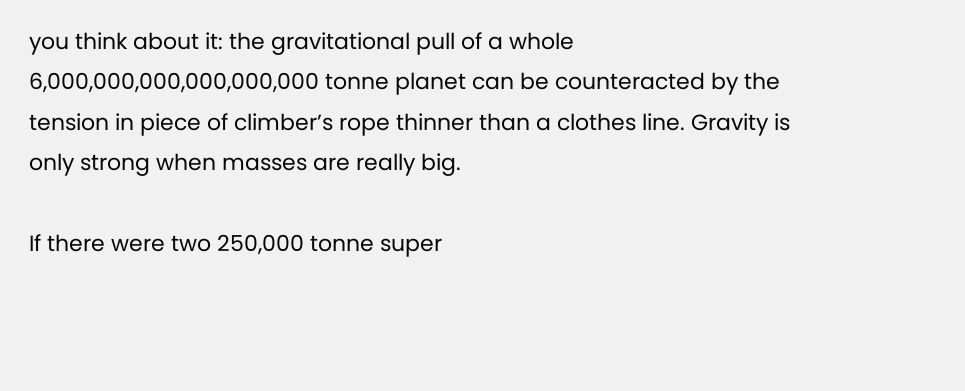you think about it: the gravitational pull of a whole 6,000,000,000,000,000,000 tonne planet can be counteracted by the tension in piece of climber’s rope thinner than a clothes line. Gravity is only strong when masses are really big.

If there were two 250,000 tonne super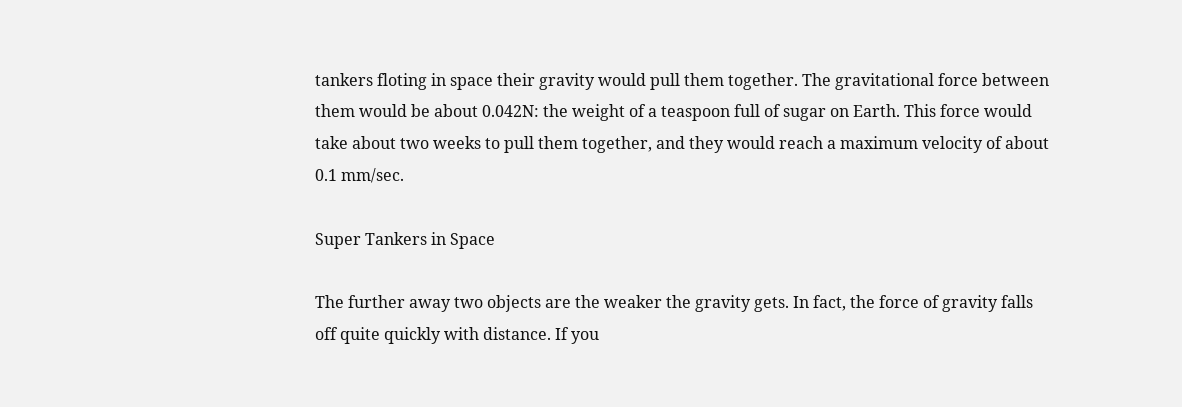tankers floting in space their gravity would pull them together. The gravitational force between them would be about 0.042N: the weight of a teaspoon full of sugar on Earth. This force would take about two weeks to pull them together, and they would reach a maximum velocity of about 0.1 mm/sec.

Super Tankers in Space

The further away two objects are the weaker the gravity gets. In fact, the force of gravity falls off quite quickly with distance. If you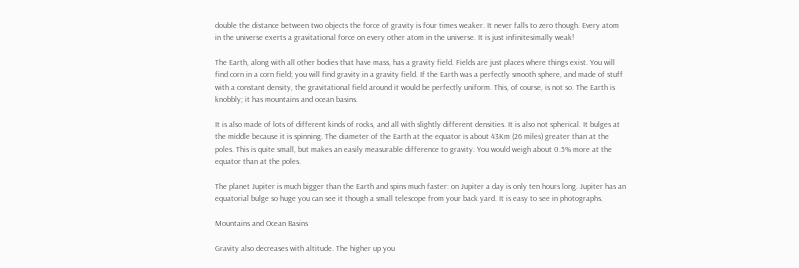double the distance between two objects the force of gravity is four times weaker. It never falls to zero though. Every atom in the universe exerts a gravitational force on every other atom in the universe. It is just infinitesimally weak!

The Earth, along with all other bodies that have mass, has a gravity field. Fields are just places where things exist. You will find corn in a corn field; you will find gravity in a gravity field. If the Earth was a perfectly smooth sphere, and made of stuff with a constant density, the gravitational field around it would be perfectly uniform. This, of course, is not so. The Earth is knobbly; it has mountains and ocean basins.

It is also made of lots of different kinds of rocks, and all with slightly different densities. It is also not spherical. It bulges at the middle because it is spinning. The diameter of the Earth at the equator is about 43Km (26 miles) greater than at the poles. This is quite small, but makes an easily measurable difference to gravity. You would weigh about 0.5% more at the equator than at the poles.

The planet Jupiter is much bigger than the Earth and spins much faster: on Jupiter a day is only ten hours long. Jupiter has an equatorial bulge so huge you can see it though a small telescope from your back yard. It is easy to see in photographs.

Mountains and Ocean Basins

Gravity also decreases with altitude. The higher up you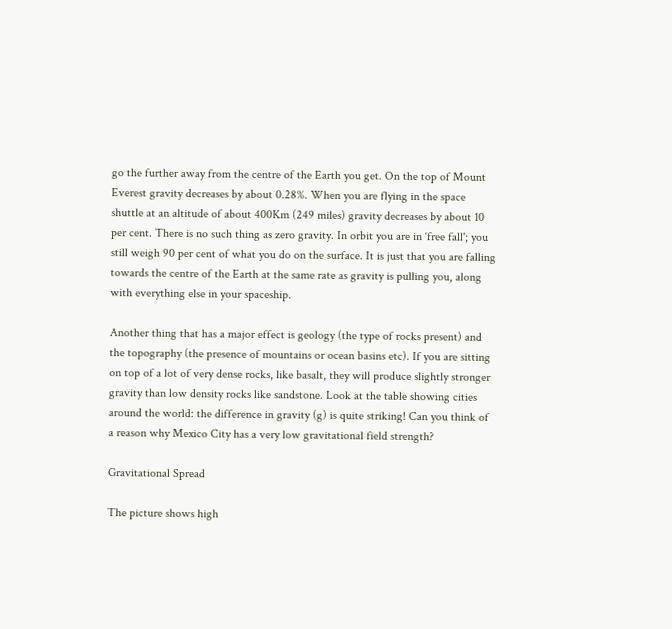go the further away from the centre of the Earth you get. On the top of Mount Everest gravity decreases by about 0.28%. When you are flying in the space shuttle at an altitude of about 400Km (249 miles) gravity decreases by about 10 per cent. There is no such thing as zero gravity. In orbit you are in ‘free fall'; you still weigh 90 per cent of what you do on the surface. It is just that you are falling towards the centre of the Earth at the same rate as gravity is pulling you, along with everything else in your spaceship.

Another thing that has a major effect is geology (the type of rocks present) and the topography (the presence of mountains or ocean basins etc). If you are sitting on top of a lot of very dense rocks, like basalt, they will produce slightly stronger gravity than low density rocks like sandstone. Look at the table showing cities around the world: the difference in gravity (g) is quite striking! Can you think of a reason why Mexico City has a very low gravitational field strength?

Gravitational Spread

The picture shows high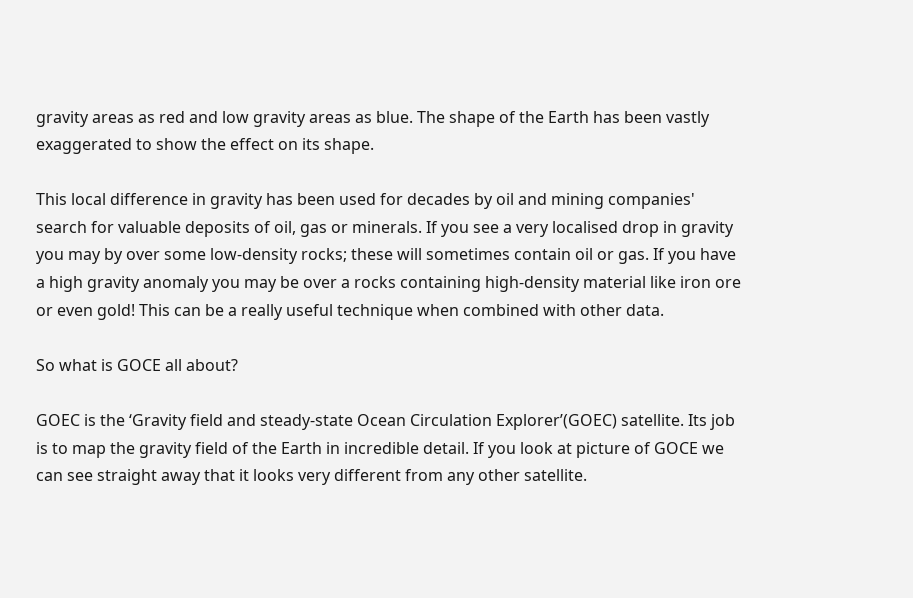gravity areas as red and low gravity areas as blue. The shape of the Earth has been vastly exaggerated to show the effect on its shape.

This local difference in gravity has been used for decades by oil and mining companies' search for valuable deposits of oil, gas or minerals. If you see a very localised drop in gravity you may by over some low-density rocks; these will sometimes contain oil or gas. If you have a high gravity anomaly you may be over a rocks containing high-density material like iron ore or even gold! This can be a really useful technique when combined with other data.

So what is GOCE all about?

GOEC is the ‘Gravity field and steady-state Ocean Circulation Explorer’(GOEC) satellite. Its job is to map the gravity field of the Earth in incredible detail. If you look at picture of GOCE we can see straight away that it looks very different from any other satellite.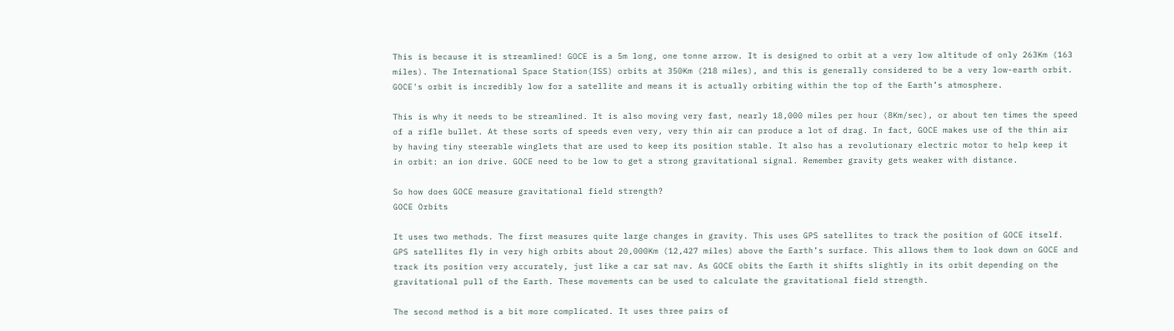This is because it is streamlined! GOCE is a 5m long, one tonne arrow. It is designed to orbit at a very low altitude of only 263Km (163 miles). The International Space Station(ISS) orbits at 350Km (218 miles), and this is generally considered to be a very low-earth orbit. GOCE's orbit is incredibly low for a satellite and means it is actually orbiting within the top of the Earth’s atmosphere.

This is why it needs to be streamlined. It is also moving very fast, nearly 18,000 miles per hour (8Km/sec), or about ten times the speed of a rifle bullet. At these sorts of speeds even very, very thin air can produce a lot of drag. In fact, GOCE makes use of the thin air by having tiny steerable winglets that are used to keep its position stable. It also has a revolutionary electric motor to help keep it in orbit: an ion drive. GOCE need to be low to get a strong gravitational signal. Remember gravity gets weaker with distance.

So how does GOCE measure gravitational field strength?
GOCE Orbits

It uses two methods. The first measures quite large changes in gravity. This uses GPS satellites to track the position of GOCE itself. GPS satellites fly in very high orbits about 20,000Km (12,427 miles) above the Earth’s surface. This allows them to look down on GOCE and track its position very accurately, just like a car sat nav. As GOCE obits the Earth it shifts slightly in its orbit depending on the gravitational pull of the Earth. These movements can be used to calculate the gravitational field strength.

The second method is a bit more complicated. It uses three pairs of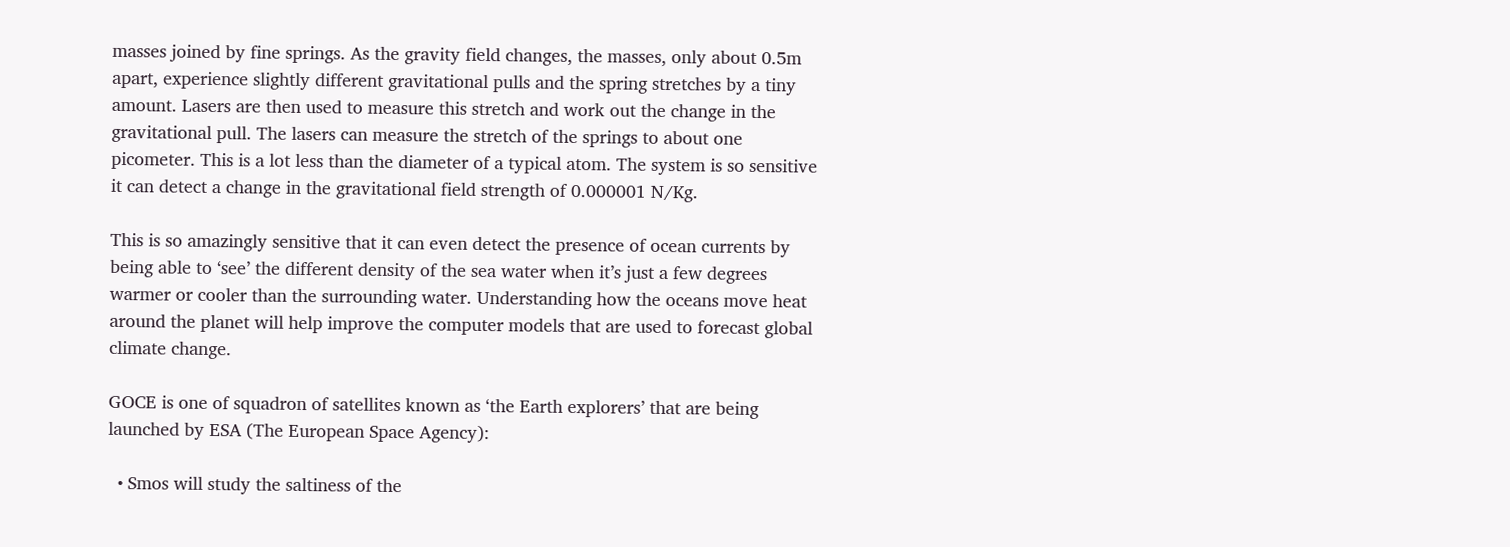masses joined by fine springs. As the gravity field changes, the masses, only about 0.5m apart, experience slightly different gravitational pulls and the spring stretches by a tiny amount. Lasers are then used to measure this stretch and work out the change in the gravitational pull. The lasers can measure the stretch of the springs to about one picometer. This is a lot less than the diameter of a typical atom. The system is so sensitive it can detect a change in the gravitational field strength of 0.000001 N/Kg.

This is so amazingly sensitive that it can even detect the presence of ocean currents by being able to ‘see’ the different density of the sea water when it’s just a few degrees warmer or cooler than the surrounding water. Understanding how the oceans move heat around the planet will help improve the computer models that are used to forecast global climate change.

GOCE is one of squadron of satellites known as ‘the Earth explorers’ that are being launched by ESA (The European Space Agency):

  • Smos will study the saltiness of the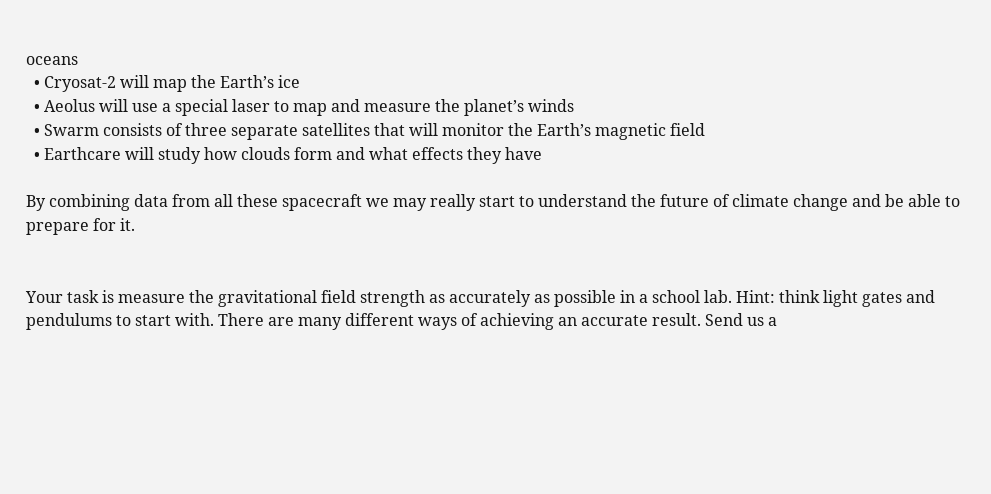oceans
  • Cryosat-2 will map the Earth’s ice
  • Aeolus will use a special laser to map and measure the planet’s winds
  • Swarm consists of three separate satellites that will monitor the Earth’s magnetic field
  • Earthcare will study how clouds form and what effects they have

By combining data from all these spacecraft we may really start to understand the future of climate change and be able to prepare for it.


Your task is measure the gravitational field strength as accurately as possible in a school lab. Hint: think light gates and pendulums to start with. There are many different ways of achieving an accurate result. Send us a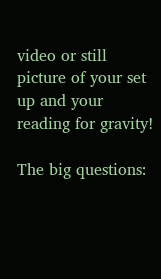video or still picture of your set up and your reading for gravity!

The big questions: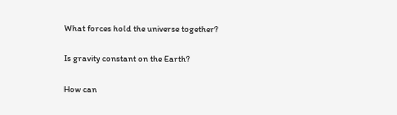What forces hold the universe together?

Is gravity constant on the Earth?

How can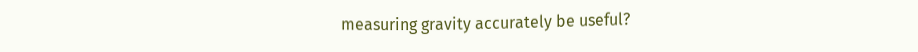measuring gravity accurately be useful?